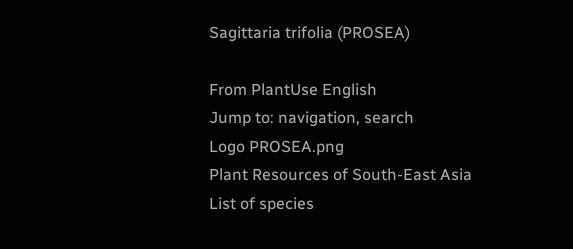Sagittaria trifolia (PROSEA)

From PlantUse English
Jump to: navigation, search
Logo PROSEA.png
Plant Resources of South-East Asia
List of species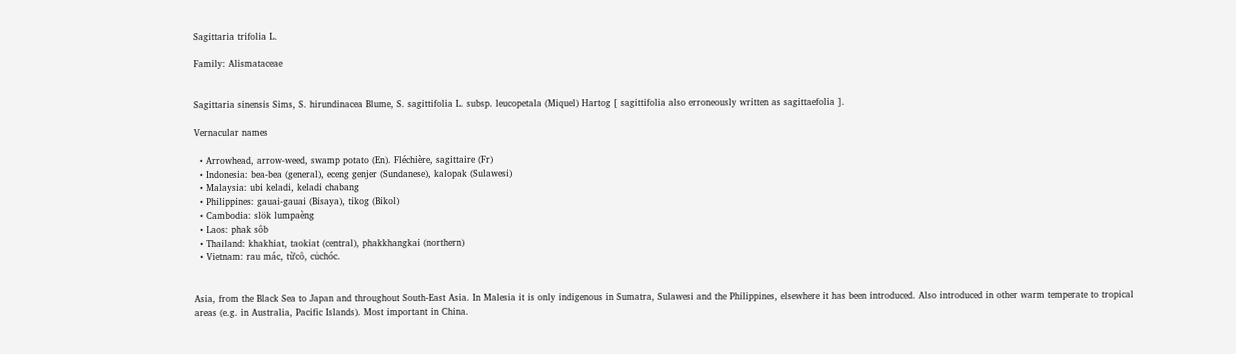Sagittaria trifolia L.

Family: Alismataceae


Sagittaria sinensis Sims, S. hirundinacea Blume, S. sagittifolia L. subsp. leucopetala (Miquel) Hartog [ sagittifolia also erroneously written as sagittaefolia ].

Vernacular names

  • Arrowhead, arrow-weed, swamp potato (En). Fléchière, sagittaire (Fr)
  • Indonesia: bea-bea (general), eceng genjer (Sundanese), kalopak (Sulawesi)
  • Malaysia: ubi keladi, keladi chabang
  • Philippines: gauai-gauai (Bisaya), tikog (Bikol)
  • Cambodia: slök lumpaèng
  • Laos: phak sôb
  • Thailand: khakhiat, taokiat (central), phakkhangkai (northern)
  • Vietnam: rau mác, từcô, củchóc.


Asia, from the Black Sea to Japan and throughout South-East Asia. In Malesia it is only indigenous in Sumatra, Sulawesi and the Philippines, elsewhere it has been introduced. Also introduced in other warm temperate to tropical areas (e.g. in Australia, Pacific Islands). Most important in China.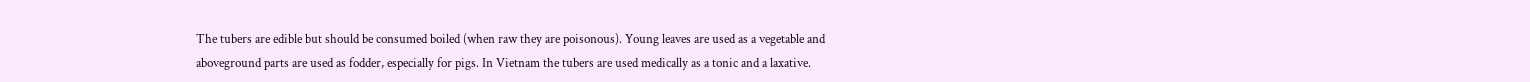The tubers are edible but should be consumed boiled (when raw they are poisonous). Young leaves are used as a vegetable and aboveground parts are used as fodder, especially for pigs. In Vietnam the tubers are used medically as a tonic and a laxative.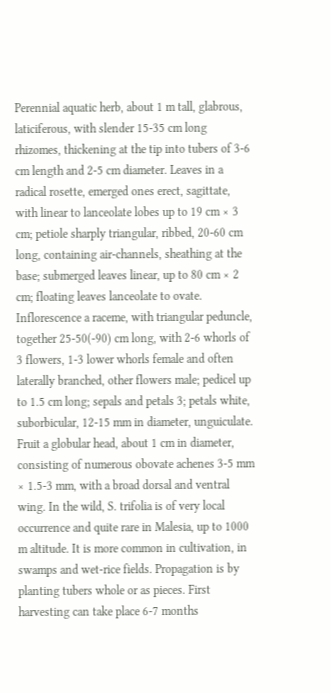Perennial aquatic herb, about 1 m tall, glabrous, laticiferous, with slender 15-35 cm long rhizomes, thickening at the tip into tubers of 3-6 cm length and 2-5 cm diameter. Leaves in a radical rosette, emerged ones erect, sagittate, with linear to lanceolate lobes up to 19 cm × 3 cm; petiole sharply triangular, ribbed, 20-60 cm long, containing air-channels, sheathing at the base; submerged leaves linear, up to 80 cm × 2 cm; floating leaves lanceolate to ovate. Inflorescence a raceme, with triangular peduncle, together 25-50(-90) cm long, with 2-6 whorls of 3 flowers, 1-3 lower whorls female and often laterally branched, other flowers male; pedicel up to 1.5 cm long; sepals and petals 3; petals white, suborbicular, 12-15 mm in diameter, unguiculate. Fruit a globular head, about 1 cm in diameter, consisting of numerous obovate achenes 3-5 mm × 1.5-3 mm, with a broad dorsal and ventral wing. In the wild, S. trifolia is of very local occurrence and quite rare in Malesia, up to 1000 m altitude. It is more common in cultivation, in swamps and wet-rice fields. Propagation is by planting tubers whole or as pieces. First harvesting can take place 6-7 months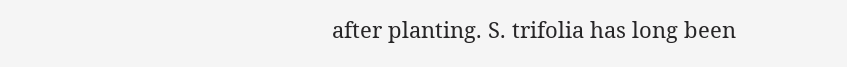after planting. S. trifolia has long been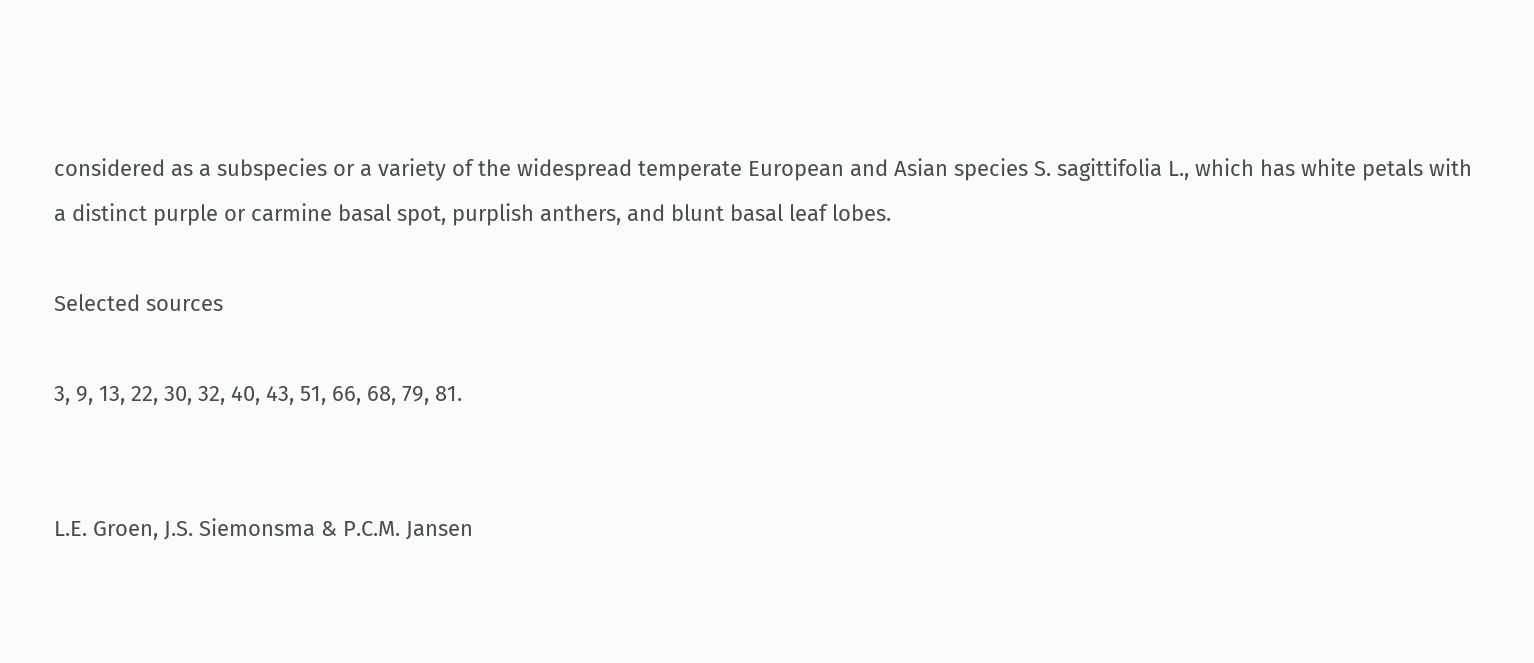considered as a subspecies or a variety of the widespread temperate European and Asian species S. sagittifolia L., which has white petals with a distinct purple or carmine basal spot, purplish anthers, and blunt basal leaf lobes.

Selected sources

3, 9, 13, 22, 30, 32, 40, 43, 51, 66, 68, 79, 81.


L.E. Groen, J.S. Siemonsma & P.C.M. Jansen